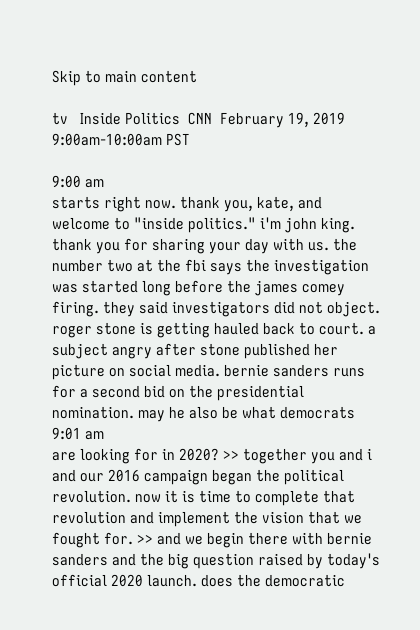Skip to main content

tv   Inside Politics  CNN  February 19, 2019 9:00am-10:00am PST

9:00 am
starts right now. thank you, kate, and welcome to "inside politics." i'm john king. thank you for sharing your day with us. the number two at the fbi says the investigation was started long before the james comey firing. they said investigators did not object. roger stone is getting hauled back to court. a subject angry after stone published her picture on social media. bernie sanders runs for a second bid on the presidential nomination. may he also be what democrats
9:01 am
are looking for in 2020? >> together you and i and our 2016 campaign began the political revolution. now it is time to complete that revolution and implement the vision that we fought for. >> and we begin there with bernie sanders and the big question raised by today's official 2020 launch. does the democratic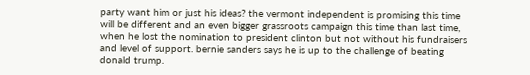party want him or just his ideas? the vermont independent is promising this time will be different and an even bigger grassroots campaign this time than last time, when he lost the nomination to president clinton but not without his fundraisers and level of support. bernie sanders says he is up to the challenge of beating donald trump.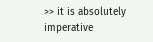>> it is absolutely imperative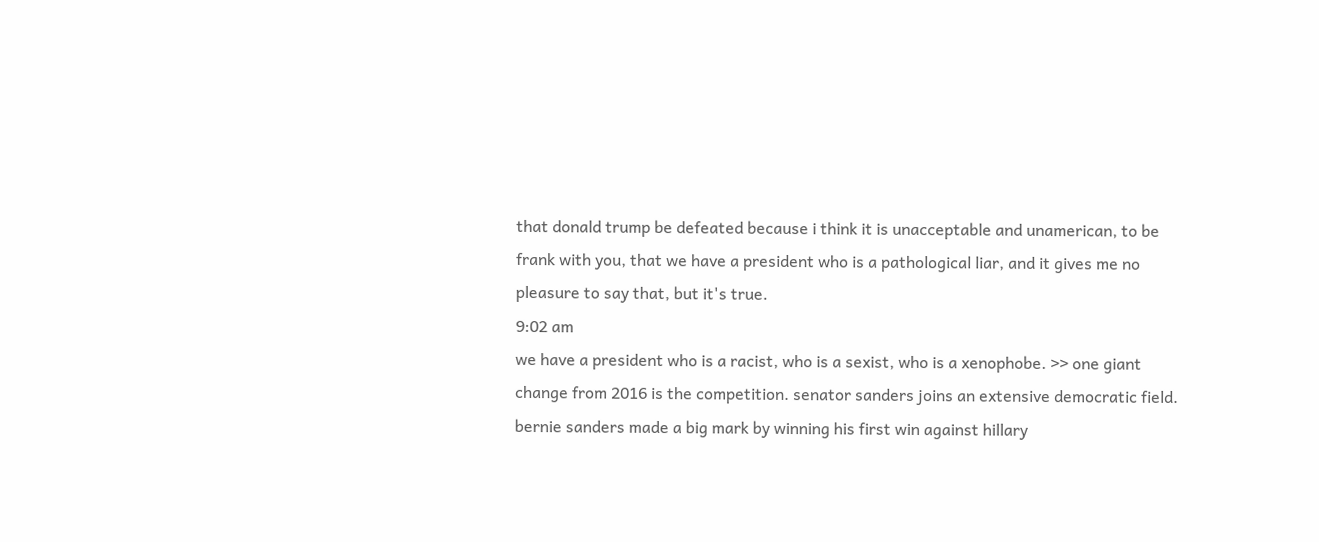that donald trump be defeated because i think it is unacceptable and unamerican, to be frank with you, that we have a president who is a pathological liar, and it gives me no pleasure to say that, but it's true.
9:02 am
we have a president who is a racist, who is a sexist, who is a xenophobe. >> one giant change from 2016 is the competition. senator sanders joins an extensive democratic field. bernie sanders made a big mark by winning his first win against hillary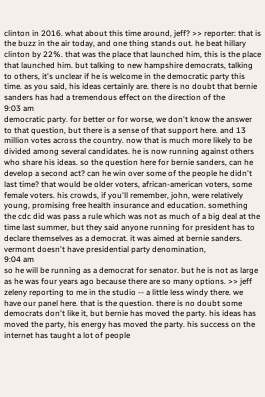clinton in 2016. what about this time around, jeff? >> reporter: that is the buzz in the air today, and one thing stands out. he beat hillary clinton by 22%. that was the place that launched him, this is the place that launched him. but talking to new hampshire democrats, talking to others, it's unclear if he is welcome in the democratic party this time. as you said, his ideas certainly are. there is no doubt that bernie sanders has had a tremendous effect on the direction of the
9:03 am
democratic party. for better or for worse, we don't know the answer to that question, but there is a sense of that support here. and 13 million votes across the country. now that is much more likely to be divided among several candidates. he is now running against others who share his ideas. so the question here for bernie sanders, can he develop a second act? can he win over some of the people he didn't last time? that would be older voters, african-american voters, some female voters. his crowds, if you'll remember, john, were relatively young, promising free health insurance and education. something the cdc did was pass a rule which was not as much of a big deal at the time last summer, but they said anyone running for president has to declare themselves as a democrat. it was aimed at bernie sanders. vermont doesn't have presidential party denomination,
9:04 am
so he will be running as a democrat for senator. but he is not as large as he was four years ago because there are so many options. >> jeff zeleny reporting to me in the studio -- a little less windy there. we have our panel here. that is the question. there is no doubt some democrats don't like it, but bernie has moved the party. his ideas has moved the party, his energy has moved the party. his success on the internet has taught a lot of people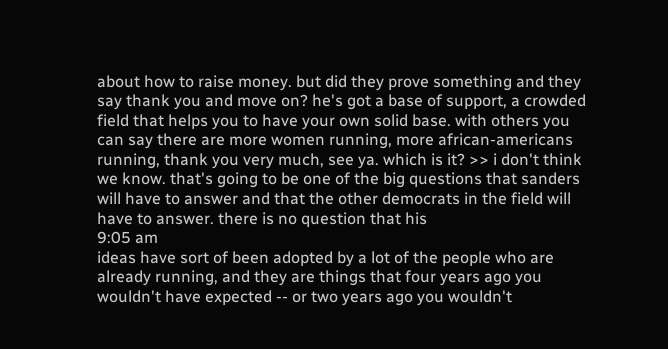about how to raise money. but did they prove something and they say thank you and move on? he's got a base of support, a crowded field that helps you to have your own solid base. with others you can say there are more women running, more african-americans running, thank you very much, see ya. which is it? >> i don't think we know. that's going to be one of the big questions that sanders will have to answer and that the other democrats in the field will have to answer. there is no question that his
9:05 am
ideas have sort of been adopted by a lot of the people who are already running, and they are things that four years ago you wouldn't have expected -- or two years ago you wouldn't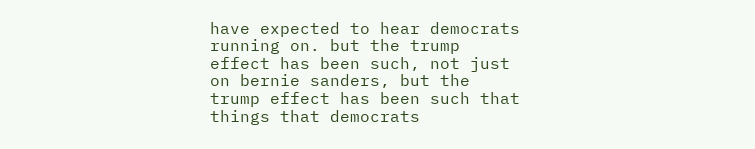have expected to hear democrats running on. but the trump effect has been such, not just on bernie sanders, but the trump effect has been such that things that democrats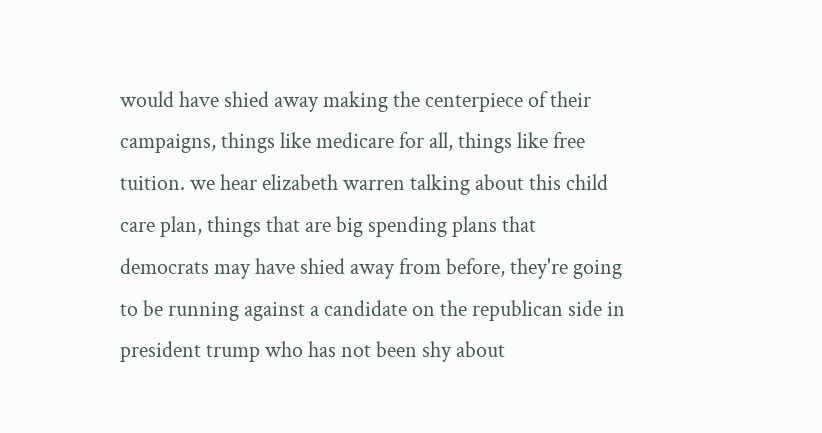would have shied away making the centerpiece of their campaigns, things like medicare for all, things like free tuition. we hear elizabeth warren talking about this child care plan, things that are big spending plans that democrats may have shied away from before, they're going to be running against a candidate on the republican side in president trump who has not been shy about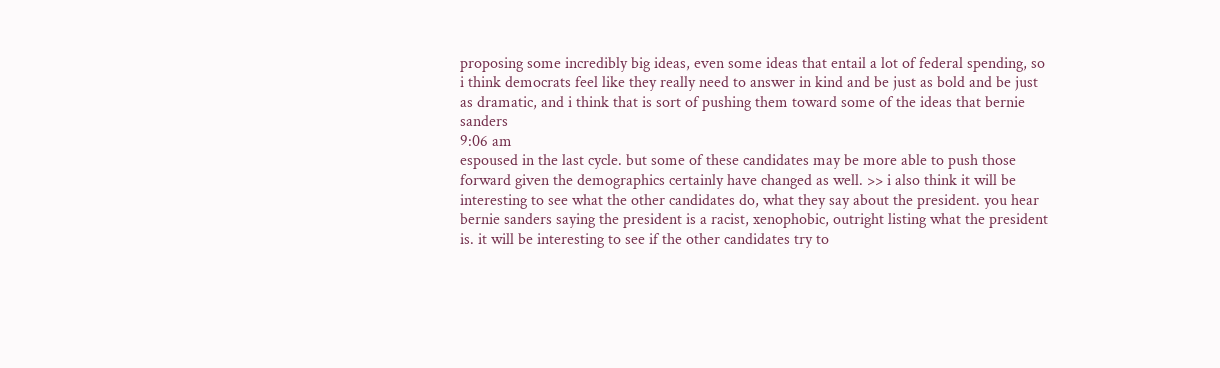proposing some incredibly big ideas, even some ideas that entail a lot of federal spending, so i think democrats feel like they really need to answer in kind and be just as bold and be just as dramatic, and i think that is sort of pushing them toward some of the ideas that bernie sanders
9:06 am
espoused in the last cycle. but some of these candidates may be more able to push those forward given the demographics certainly have changed as well. >> i also think it will be interesting to see what the other candidates do, what they say about the president. you hear bernie sanders saying the president is a racist, xenophobic, outright listing what the president is. it will be interesting to see if the other candidates try to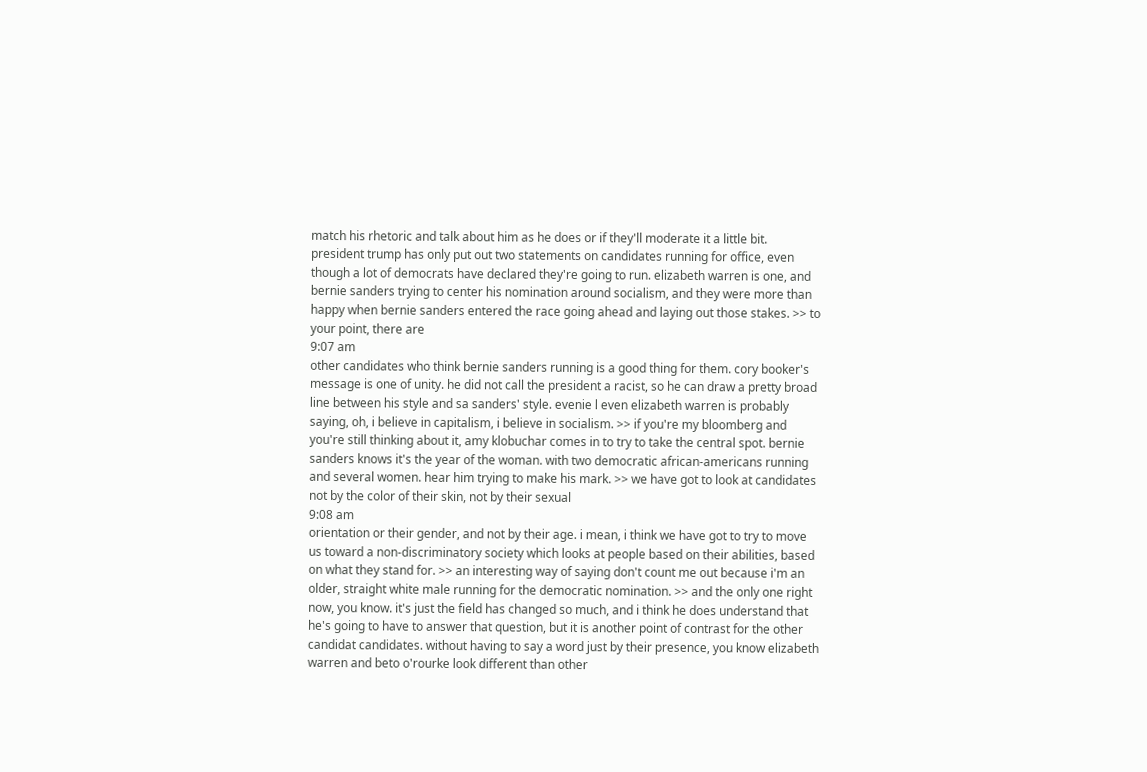match his rhetoric and talk about him as he does or if they'll moderate it a little bit. president trump has only put out two statements on candidates running for office, even though a lot of democrats have declared they're going to run. elizabeth warren is one, and bernie sanders trying to center his nomination around socialism, and they were more than happy when bernie sanders entered the race going ahead and laying out those stakes. >> to your point, there are
9:07 am
other candidates who think bernie sanders running is a good thing for them. cory booker's message is one of unity. he did not call the president a racist, so he can draw a pretty broad line between his style and sa sanders' style. evenie l even elizabeth warren is probably saying, oh, i believe in capitalism, i believe in socialism. >> if you're my bloomberg and you're still thinking about it, amy klobuchar comes in to try to take the central spot. bernie sanders knows it's the year of the woman. with two democratic african-americans running and several women. hear him trying to make his mark. >> we have got to look at candidates not by the color of their skin, not by their sexual
9:08 am
orientation or their gender, and not by their age. i mean, i think we have got to try to move us toward a non-discriminatory society which looks at people based on their abilities, based on what they stand for. >> an interesting way of saying don't count me out because i'm an older, straight white male running for the democratic nomination. >> and the only one right now, you know. it's just the field has changed so much, and i think he does understand that he's going to have to answer that question, but it is another point of contrast for the other candidat candidates. without having to say a word just by their presence, you know elizabeth warren and beto o'rourke look different than other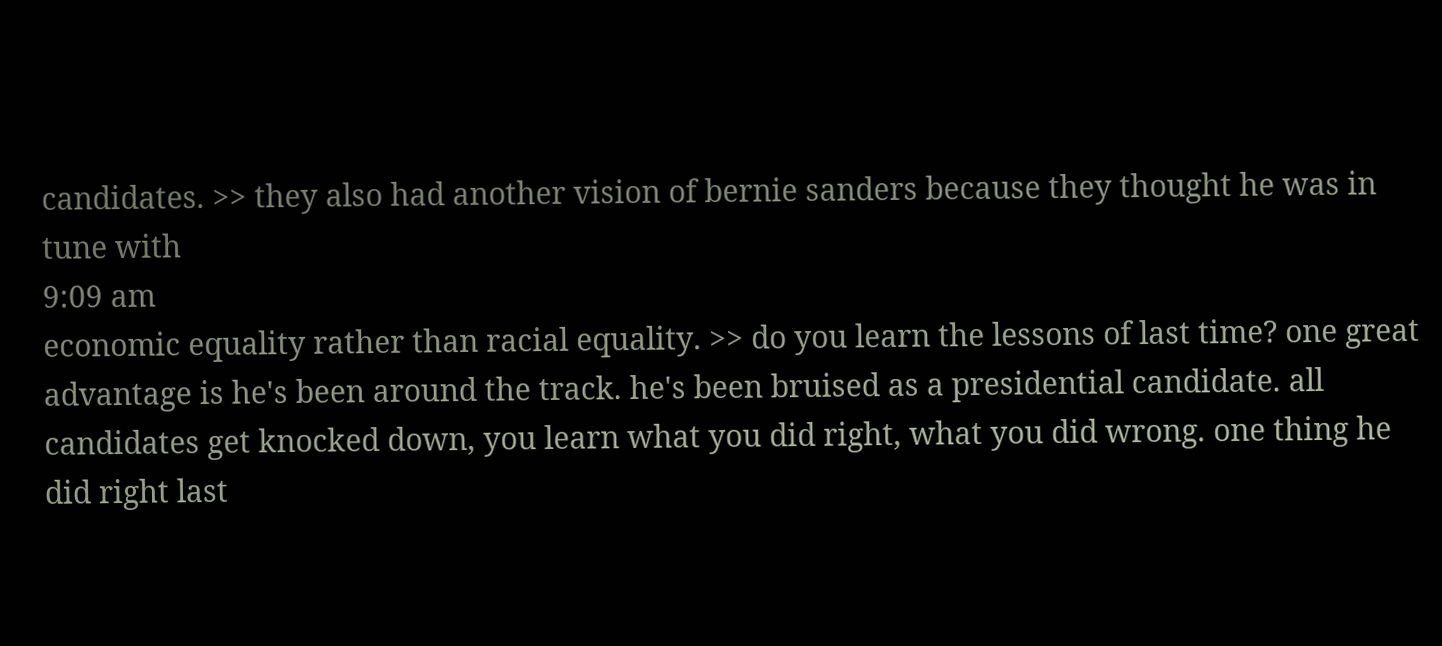candidates. >> they also had another vision of bernie sanders because they thought he was in tune with
9:09 am
economic equality rather than racial equality. >> do you learn the lessons of last time? one great advantage is he's been around the track. he's been bruised as a presidential candidate. all candidates get knocked down, you learn what you did right, what you did wrong. one thing he did right last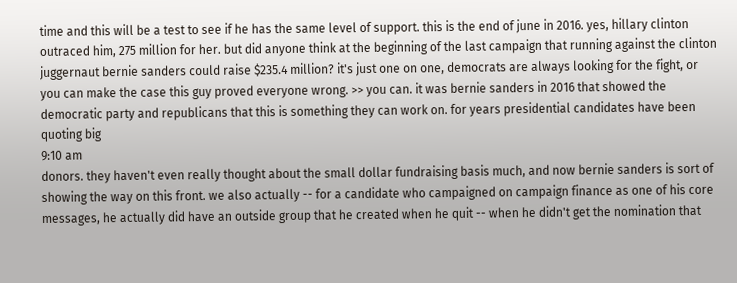time and this will be a test to see if he has the same level of support. this is the end of june in 2016. yes, hillary clinton outraced him, 275 million for her. but did anyone think at the beginning of the last campaign that running against the clinton juggernaut bernie sanders could raise $235.4 million? it's just one on one, democrats are always looking for the fight, or you can make the case this guy proved everyone wrong. >> you can. it was bernie sanders in 2016 that showed the democratic party and republicans that this is something they can work on. for years presidential candidates have been quoting big
9:10 am
donors. they haven't even really thought about the small dollar fundraising basis much, and now bernie sanders is sort of showing the way on this front. we also actually -- for a candidate who campaigned on campaign finance as one of his core messages, he actually did have an outside group that he created when he quit -- when he didn't get the nomination that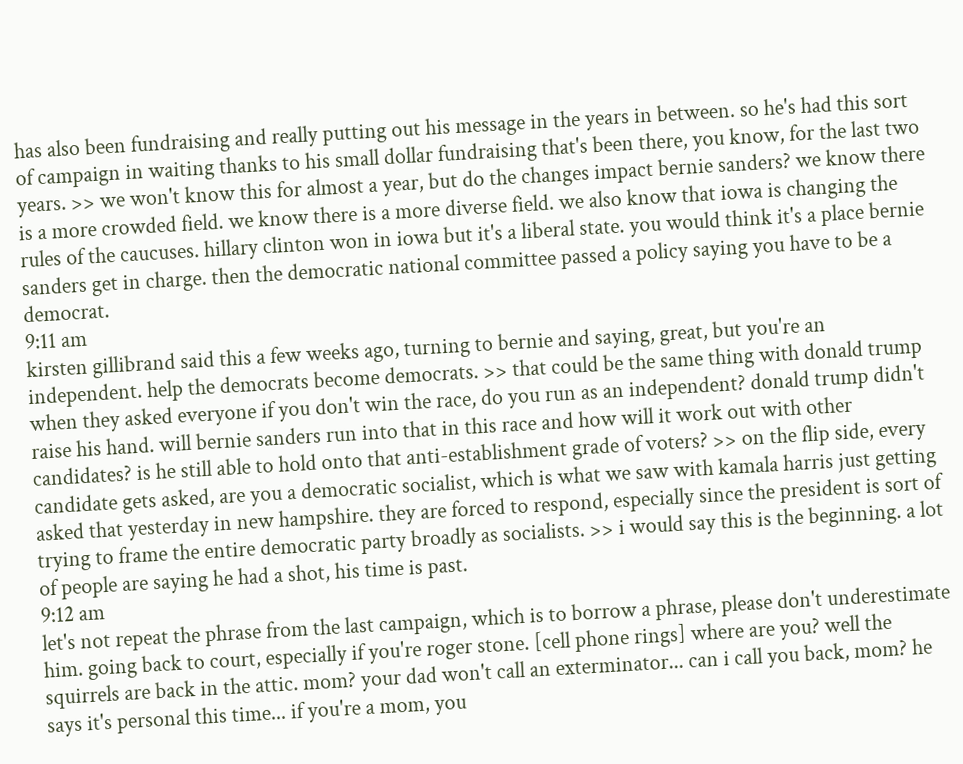has also been fundraising and really putting out his message in the years in between. so he's had this sort of campaign in waiting thanks to his small dollar fundraising that's been there, you know, for the last two years. >> we won't know this for almost a year, but do the changes impact bernie sanders? we know there is a more crowded field. we know there is a more diverse field. we also know that iowa is changing the rules of the caucuses. hillary clinton won in iowa but it's a liberal state. you would think it's a place bernie sanders get in charge. then the democratic national committee passed a policy saying you have to be a democrat.
9:11 am
kirsten gillibrand said this a few weeks ago, turning to bernie and saying, great, but you're an independent. help the democrats become democrats. >> that could be the same thing with donald trump when they asked everyone if you don't win the race, do you run as an independent? donald trump didn't raise his hand. will bernie sanders run into that in this race and how will it work out with other candidates? is he still able to hold onto that anti-establishment grade of voters? >> on the flip side, every candidate gets asked, are you a democratic socialist, which is what we saw with kamala harris just getting asked that yesterday in new hampshire. they are forced to respond, especially since the president is sort of trying to frame the entire democratic party broadly as socialists. >> i would say this is the beginning. a lot of people are saying he had a shot, his time is past.
9:12 am
let's not repeat the phrase from the last campaign, which is to borrow a phrase, please don't underestimate him. going back to court, especially if you're roger stone. [cell phone rings] where are you? well the squirrels are back in the attic. mom? your dad won't call an exterminator... can i call you back, mom? he says it's personal this time... if you're a mom, you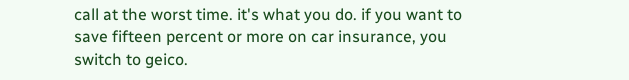call at the worst time. it's what you do. if you want to save fifteen percent or more on car insurance, you switch to geico.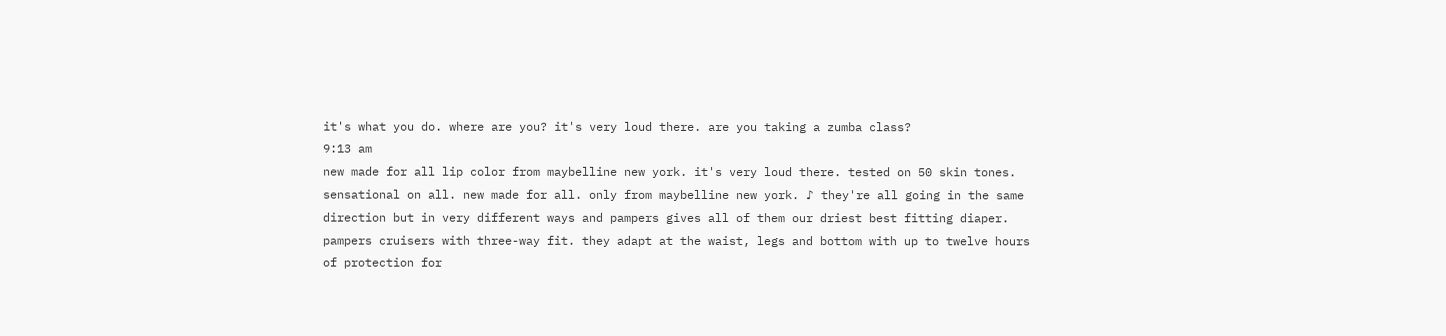it's what you do. where are you? it's very loud there. are you taking a zumba class?
9:13 am
new made for all lip color from maybelline new york. it's very loud there. tested on 50 skin tones. sensational on all. new made for all. only from maybelline new york. ♪ they're all going in the same direction but in very different ways and pampers gives all of them our driest best fitting diaper. pampers cruisers with three-way fit. they adapt at the waist, legs and bottom with up to twelve hours of protection for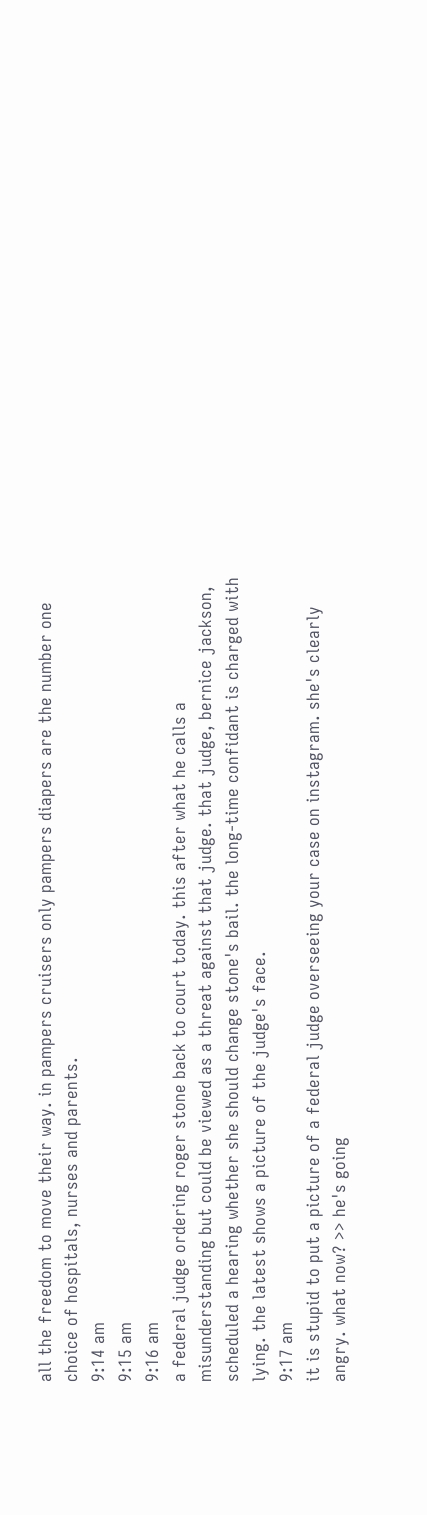all the freedom to move their way. in pampers cruisers only pampers diapers are the number one choice of hospitals, nurses and parents.
9:14 am
9:15 am
9:16 am
a federal judge ordering roger stone back to court today. this after what he calls a misunderstanding but could be viewed as a threat against that judge. that judge, bernice jackson, scheduled a hearing whether she should change stone's bail. the long-time confidant is charged with lying. the latest shows a picture of the judge's face.
9:17 am
it is stupid to put a picture of a federal judge overseeing your case on instagram. she's clearly angry. what now? >> he's going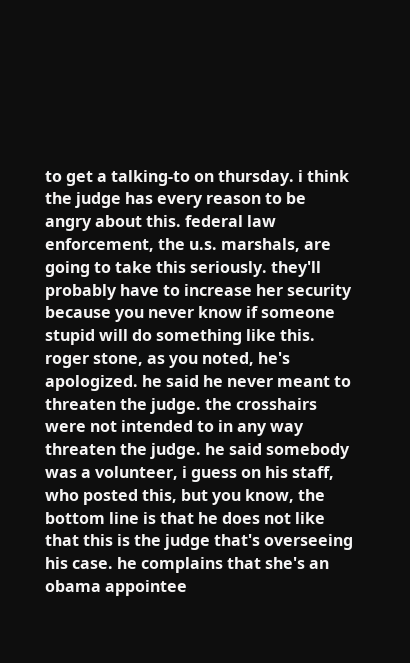to get a talking-to on thursday. i think the judge has every reason to be angry about this. federal law enforcement, the u.s. marshals, are going to take this seriously. they'll probably have to increase her security because you never know if someone stupid will do something like this. roger stone, as you noted, he's apologized. he said he never meant to threaten the judge. the crosshairs were not intended to in any way threaten the judge. he said somebody was a volunteer, i guess on his staff, who posted this, but you know, the bottom line is that he does not like that this is the judge that's overseeing his case. he complains that she's an obama appointee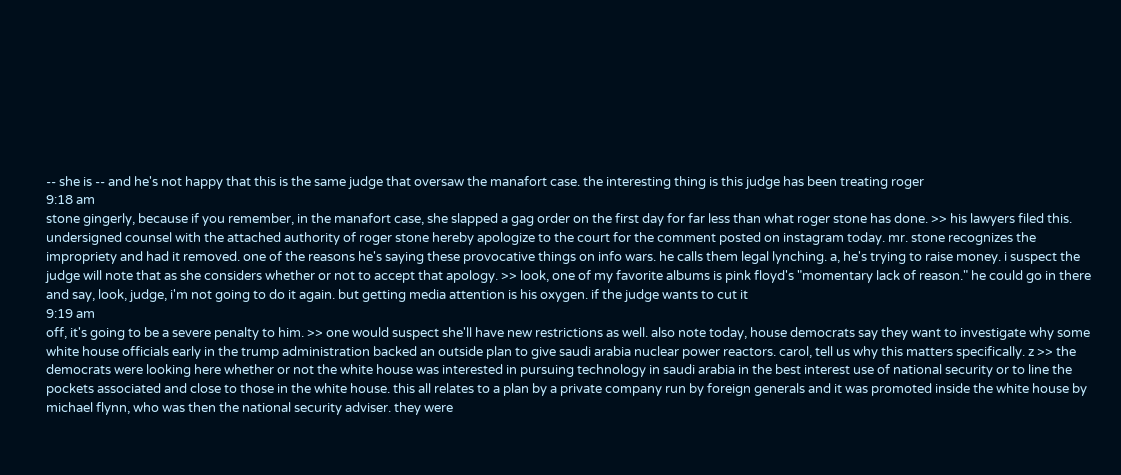-- she is -- and he's not happy that this is the same judge that oversaw the manafort case. the interesting thing is this judge has been treating roger
9:18 am
stone gingerly, because if you remember, in the manafort case, she slapped a gag order on the first day for far less than what roger stone has done. >> his lawyers filed this. undersigned counsel with the attached authority of roger stone hereby apologize to the court for the comment posted on instagram today. mr. stone recognizes the impropriety and had it removed. one of the reasons he's saying these provocative things on info wars. he calls them legal lynching. a, he's trying to raise money. i suspect the judge will note that as she considers whether or not to accept that apology. >> look, one of my favorite albums is pink floyd's "momentary lack of reason." he could go in there and say, look, judge, i'm not going to do it again. but getting media attention is his oxygen. if the judge wants to cut it
9:19 am
off, it's going to be a severe penalty to him. >> one would suspect she'll have new restrictions as well. also note today, house democrats say they want to investigate why some white house officials early in the trump administration backed an outside plan to give saudi arabia nuclear power reactors. carol, tell us why this matters specifically. z >> the democrats were looking here whether or not the white house was interested in pursuing technology in saudi arabia in the best interest use of national security or to line the pockets associated and close to those in the white house. this all relates to a plan by a private company run by foreign generals and it was promoted inside the white house by michael flynn, who was then the national security adviser. they were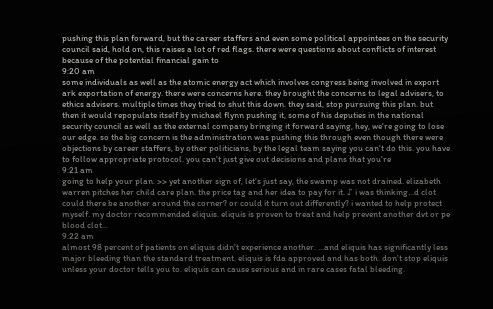pushing this plan forward, but the career staffers and even some political appointees on the security council said, hold on, this raises a lot of red flags. there were questions about conflicts of interest because of the potential financial gain to
9:20 am
some individuals as well as the atomic energy act which involves congress being involved in export ark exportation of energy. there were concerns here. they brought the concerns to legal advisers, to ethics advisers. multiple times they tried to shut this down. they said, stop pursuing this plan. but then it would repopulate itself by michael flynn pushing it, some of his deputies in the national security council as well as the external company bringing it forward saying, hey, we're going to lose our edge. so the big concern is the administration was pushing this through even though there were objections by career staffers, by other politicians, by the legal team saying you can't do this. you have to follow appropriate protocol. you can't just give out decisions and plans that you're
9:21 am
going to help your plan. >> yet another sign of, let's just say, the swamp was not drained. elizabeth warren pitches her child care plan. the price tag and her idea to pay for it. ♪ i was thinking...d clot could there be another around the corner? or could it turn out differently? i wanted to help protect myself. my doctor recommended eliquis. eliquis is proven to treat and help prevent another dvt or pe blood clot...
9:22 am
almost 98 percent of patients on eliquis didn't experience another. ...and eliquis has significantly less major bleeding than the standard treatment. eliquis is fda approved and has both. don't stop eliquis unless your doctor tells you to. eliquis can cause serious and in rare cases fatal bleeding.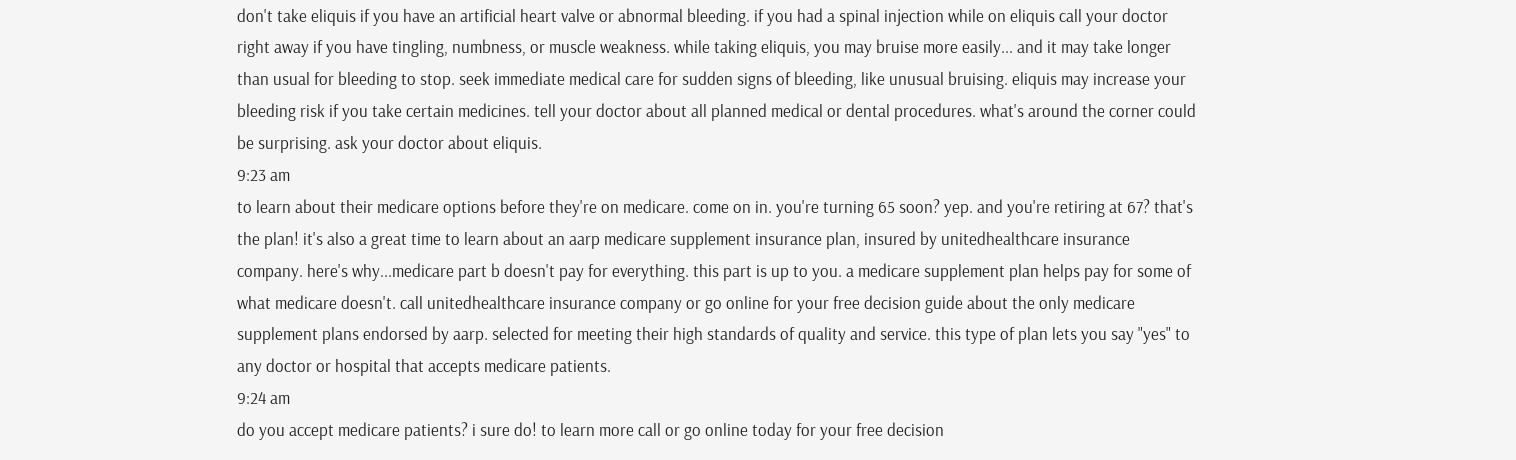don't take eliquis if you have an artificial heart valve or abnormal bleeding. if you had a spinal injection while on eliquis call your doctor right away if you have tingling, numbness, or muscle weakness. while taking eliquis, you may bruise more easily... and it may take longer than usual for bleeding to stop. seek immediate medical care for sudden signs of bleeding, like unusual bruising. eliquis may increase your bleeding risk if you take certain medicines. tell your doctor about all planned medical or dental procedures. what's around the corner could be surprising. ask your doctor about eliquis.
9:23 am
to learn about their medicare options before they're on medicare. come on in. you're turning 65 soon? yep. and you're retiring at 67? that's the plan! it's also a great time to learn about an aarp medicare supplement insurance plan, insured by unitedhealthcare insurance company. here's why...medicare part b doesn't pay for everything. this part is up to you. a medicare supplement plan helps pay for some of what medicare doesn't. call unitedhealthcare insurance company or go online for your free decision guide about the only medicare supplement plans endorsed by aarp. selected for meeting their high standards of quality and service. this type of plan lets you say "yes" to any doctor or hospital that accepts medicare patients.
9:24 am
do you accept medicare patients? i sure do! to learn more call or go online today for your free decision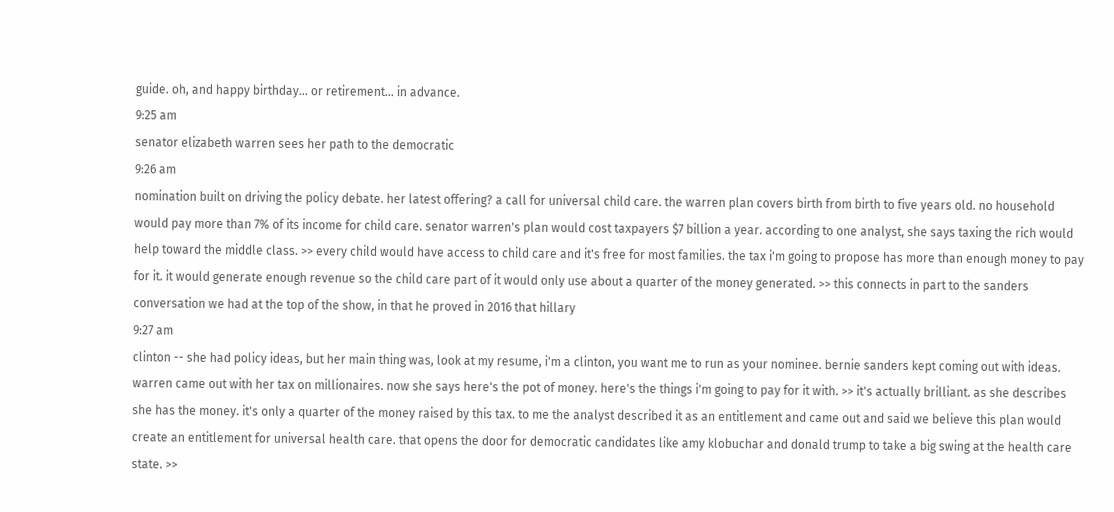guide. oh, and happy birthday... or retirement... in advance.
9:25 am
senator elizabeth warren sees her path to the democratic
9:26 am
nomination built on driving the policy debate. her latest offering? a call for universal child care. the warren plan covers birth from birth to five years old. no household would pay more than 7% of its income for child care. senator warren's plan would cost taxpayers $7 billion a year. according to one analyst, she says taxing the rich would help toward the middle class. >> every child would have access to child care and it's free for most families. the tax i'm going to propose has more than enough money to pay for it. it would generate enough revenue so the child care part of it would only use about a quarter of the money generated. >> this connects in part to the sanders conversation we had at the top of the show, in that he proved in 2016 that hillary
9:27 am
clinton -- she had policy ideas, but her main thing was, look at my resume, i'm a clinton, you want me to run as your nominee. bernie sanders kept coming out with ideas. warren came out with her tax on millionaires. now she says here's the pot of money. here's the things i'm going to pay for it with. >> it's actually brilliant. as she describes she has the money. it's only a quarter of the money raised by this tax. to me the analyst described it as an entitlement and came out and said we believe this plan would create an entitlement for universal health care. that opens the door for democratic candidates like amy klobuchar and donald trump to take a big swing at the health care state. >>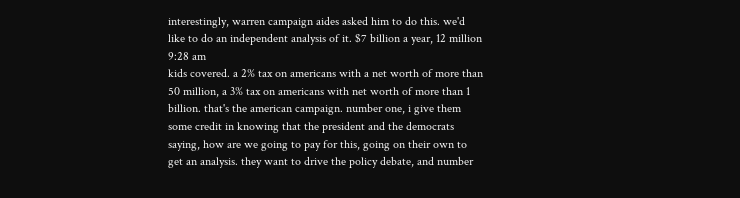interestingly, warren campaign aides asked him to do this. we'd like to do an independent analysis of it. $7 billion a year, 12 million
9:28 am
kids covered. a 2% tax on americans with a net worth of more than 50 million, a 3% tax on americans with net worth of more than 1 billion. that's the american campaign. number one, i give them some credit in knowing that the president and the democrats saying, how are we going to pay for this, going on their own to get an analysis. they want to drive the policy debate, and number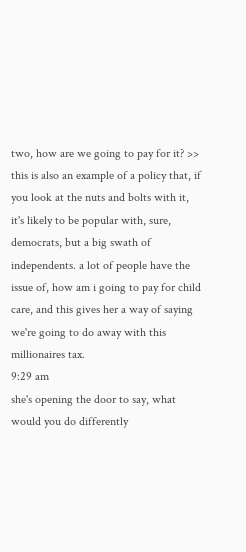two, how are we going to pay for it? >> this is also an example of a policy that, if you look at the nuts and bolts with it, it's likely to be popular with, sure, democrats, but a big swath of independents. a lot of people have the issue of, how am i going to pay for child care, and this gives her a way of saying we're going to do away with this millionaires tax.
9:29 am
she's opening the door to say, what would you do differently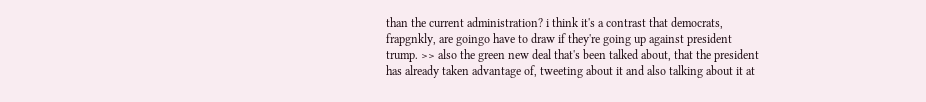than the current administration? i think it's a contrast that democrats, frapgnkly, are goingo have to draw if they're going up against president trump. >> also the green new deal that's been talked about, that the president has already taken advantage of, tweeting about it and also talking about it at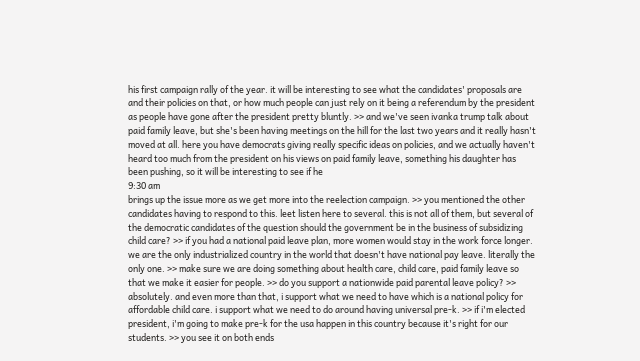his first campaign rally of the year. it will be interesting to see what the candidates' proposals are and their policies on that, or how much people can just rely on it being a referendum by the president as people have gone after the president pretty bluntly. >> and we've seen ivanka trump talk about paid family leave, but she's been having meetings on the hill for the last two years and it really hasn't moved at all. here you have democrats giving really specific ideas on policies, and we actually haven't heard too much from the president on his views on paid family leave, something his daughter has been pushing, so it will be interesting to see if he
9:30 am
brings up the issue more as we get more into the reelection campaign. >> you mentioned the other candidates having to respond to this. leet listen here to several. this is not all of them, but several of the democratic candidates of the question should the government be in the business of subsidizing child care? >> if you had a national paid leave plan, more women would stay in the work force longer. we are the only industrialized country in the world that doesn't have national pay leave. literally the only one. >> make sure we are doing something about health care, child care, paid family leave so that we make it easier for people. >> do you support a nationwide paid parental leave policy? >> absolutely. and even more than that, i support what we need to have which is a national policy for affordable child care. i support what we need to do around having universal pre-k. >> if i'm elected president, i'm going to make pre-k for the usa happen in this country because it's right for our students. >> you see it on both ends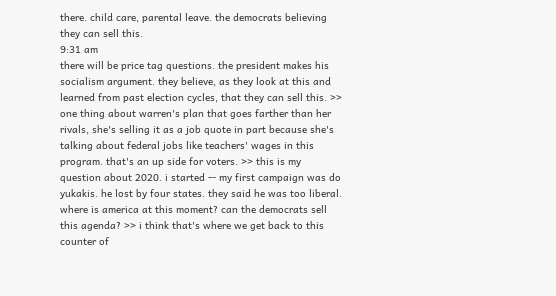there. child care, parental leave. the democrats believing they can sell this.
9:31 am
there will be price tag questions. the president makes his socialism argument. they believe, as they look at this and learned from past election cycles, that they can sell this. >> one thing about warren's plan that goes farther than her rivals, she's selling it as a job quote in part because she's talking about federal jobs like teachers' wages in this program. that's an up side for voters. >> this is my question about 2020. i started -- my first campaign was do yukakis. he lost by four states. they said he was too liberal. where is america at this moment? can the democrats sell this agenda? >> i think that's where we get back to this counter of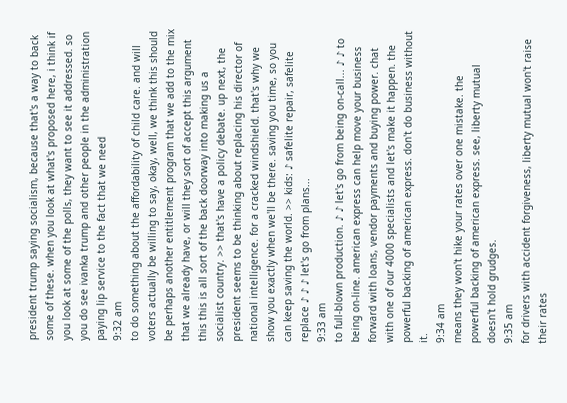president trump saying socialism, because that's a way to back some of these. when you look at what's proposed here, i think if you look at some of the polls, they want to see it addressed. so you do see ivanka trump and other people in the administration paying lip service to the fact that we need
9:32 am
to do something about the affordability of child care. and will voters actually be willing to say, okay, well, we think this should be perhaps another entitlement program that we add to the mix that we already have, or will they sort of accept this argument this this is all sort of the back doorway into making us a socialist country. >> that's have a policy debate. up next, the president seems to be thinking about replacing his director of national intelligence. for a cracked windshield. that's why we show you exactly when we'll be there. saving you time, so you can keep saving the world. >> kids: ♪ safelite repair, safelite replace ♪ ♪ ♪ let's go from plans...
9:33 am
to full-blown production. ♪ ♪ let's go from being on-call... ♪ ♪ to being on-line. american express can help move your business forward with loans, vendor payments and buying power. chat with one of our 4000 specialists and let's make it happen. the powerful backing of american express. don't do business without it.
9:34 am
means they won't hike your rates over one mistake. the powerful backing of american express. see, liberty mutual doesn't hold grudges.
9:35 am
for drivers with accident forgiveness, liberty mutual won't raise their rates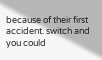because of their first accident. switch and you could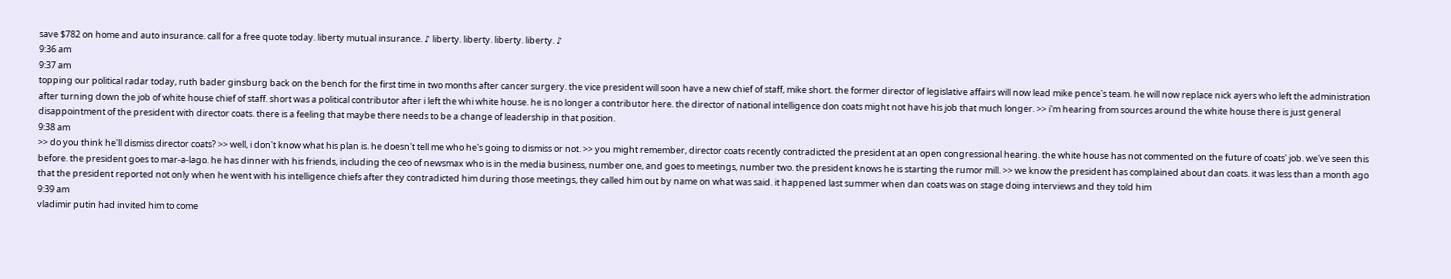save $782 on home and auto insurance. call for a free quote today. liberty mutual insurance. ♪ liberty. liberty. liberty. liberty. ♪
9:36 am
9:37 am
topping our political radar today, ruth bader ginsburg back on the bench for the first time in two months after cancer surgery. the vice president will soon have a new chief of staff, mike short. the former director of legislative affairs will now lead mike pence's team. he will now replace nick ayers who left the administration after turning down the job of white house chief of staff. short was a political contributor after i left the whi white house. he is no longer a contributor here. the director of national intelligence don coats might not have his job that much longer. >> i'm hearing from sources around the white house there is just general disappointment of the president with director coats. there is a feeling that maybe there needs to be a change of leadership in that position.
9:38 am
>> do you think he'll dismiss director coats? >> well, i don't know what his plan is. he doesn't tell me who he's going to dismiss or not. >> you might remember, director coats recently contradicted the president at an open congressional hearing. the white house has not commented on the future of coats' job. we've seen this before. the president goes to mar-a-lago. he has dinner with his friends, including the ceo of newsmax who is in the media business, number one, and goes to meetings, number two. the president knows he is starting the rumor mill. >> we know the president has complained about dan coats. it was less than a month ago that the president reported not only when he went with his intelligence chiefs after they contradicted him during those meetings, they called him out by name on what was said. it happened last summer when dan coats was on stage doing interviews and they told him
9:39 am
vladimir putin had invited him to come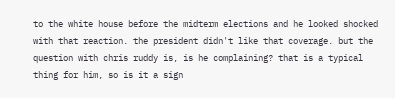to the white house before the midterm elections and he looked shocked with that reaction. the president didn't like that coverage. but the question with chris ruddy is, is he complaining? that is a typical thing for him, so is it a sign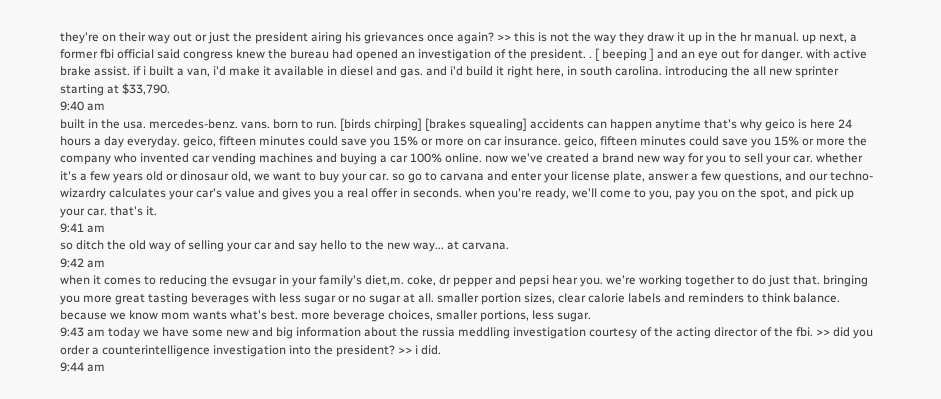they're on their way out or just the president airing his grievances once again? >> this is not the way they draw it up in the hr manual. up next, a former fbi official said congress knew the bureau had opened an investigation of the president. . [ beeping ] and an eye out for danger. with active brake assist. if i built a van, i'd make it available in diesel and gas. and i'd build it right here, in south carolina. introducing the all new sprinter starting at $33,790.
9:40 am
built in the usa. mercedes-benz. vans. born to run. [birds chirping] [brakes squealing] accidents can happen anytime that's why geico is here 24 hours a day everyday. geico, fifteen minutes could save you 15% or more on car insurance. geico, fifteen minutes could save you 15% or more the company who invented car vending machines and buying a car 100% online. now we've created a brand new way for you to sell your car. whether it's a few years old or dinosaur old, we want to buy your car. so go to carvana and enter your license plate, answer a few questions, and our techno-wizardry calculates your car's value and gives you a real offer in seconds. when you're ready, we'll come to you, pay you on the spot, and pick up your car. that's it.
9:41 am
so ditch the old way of selling your car and say hello to the new way... at carvana.
9:42 am
when it comes to reducing the evsugar in your family's diet,m. coke, dr pepper and pepsi hear you. we're working together to do just that. bringing you more great tasting beverages with less sugar or no sugar at all. smaller portion sizes, clear calorie labels and reminders to think balance. because we know mom wants what's best. more beverage choices, smaller portions, less sugar.
9:43 am today we have some new and big information about the russia meddling investigation courtesy of the acting director of the fbi. >> did you order a counterintelligence investigation into the president? >> i did.
9:44 am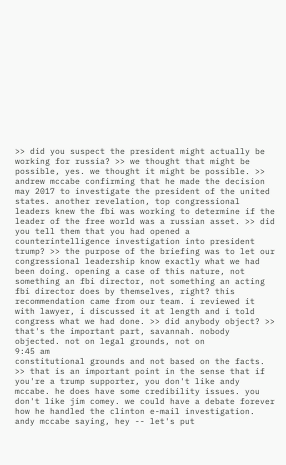>> did you suspect the president might actually be working for russia? >> we thought that might be possible, yes. we thought it might be possible. >> andrew mccabe confirming that he made the decision may 2017 to investigate the president of the united states. another revelation, top congressional leaders knew the fbi was working to determine if the leader of the free world was a russian asset. >> did you tell them that you had opened a counterintelligence investigation into president trump? >> the purpose of the briefing was to let our congressional leadership know exactly what we had been doing. opening a case of this nature, not something an fbi director, not something an acting fbi director does by themselves, right? this recommendation came from our team. i reviewed it with lawyer, i discussed it at length and i told congress what we had done. >> did anybody object? >> that's the important part, savannah. nobody objected. not on legal grounds, not on
9:45 am
constitutional grounds and not based on the facts. >> that is an important point in the sense that if you're a trump supporter, you don't like andy mccabe. he does have some credibility issues. you don't like jim comey. we could have a debate forever how he handled the clinton e-mail investigation. andy mccabe saying, hey -- let's put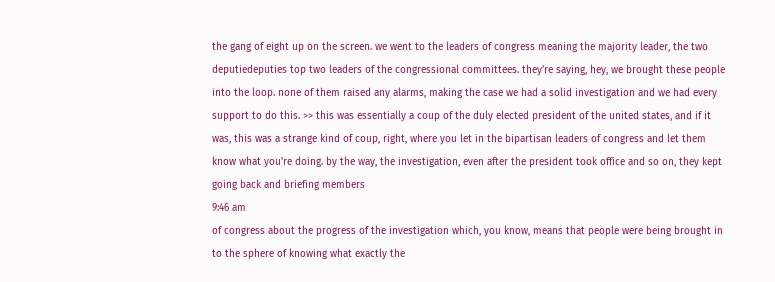the gang of eight up on the screen. we went to the leaders of congress meaning the majority leader, the two deputiedeputies top two leaders of the congressional committees. they're saying, hey, we brought these people into the loop. none of them raised any alarms, making the case we had a solid investigation and we had every support to do this. >> this was essentially a coup of the duly elected president of the united states, and if it was, this was a strange kind of coup, right, where you let in the bipartisan leaders of congress and let them know what you're doing. by the way, the investigation, even after the president took office and so on, they kept going back and briefing members
9:46 am
of congress about the progress of the investigation which, you know, means that people were being brought in to the sphere of knowing what exactly the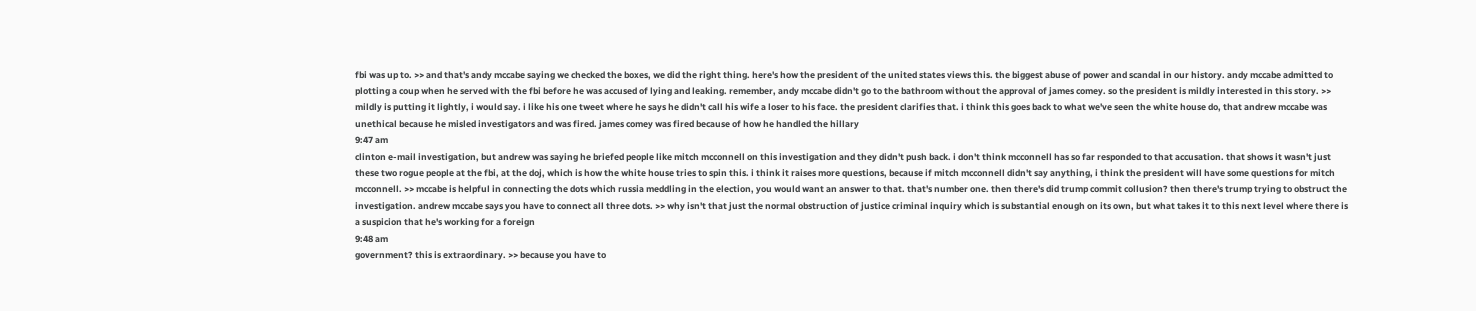fbi was up to. >> and that's andy mccabe saying we checked the boxes, we did the right thing. here's how the president of the united states views this. the biggest abuse of power and scandal in our history. andy mccabe admitted to plotting a coup when he served with the fbi before he was accused of lying and leaking. remember, andy mccabe didn't go to the bathroom without the approval of james comey. so the president is mildly interested in this story. >> mildly is putting it lightly, i would say. i like his one tweet where he says he didn't call his wife a loser to his face. the president clarifies that. i think this goes back to what we've seen the white house do, that andrew mccabe was unethical because he misled investigators and was fired. james comey was fired because of how he handled the hillary
9:47 am
clinton e-mail investigation, but andrew was saying he briefed people like mitch mcconnell on this investigation and they didn't push back. i don't think mcconnell has so far responded to that accusation. that shows it wasn't just these two rogue people at the fbi, at the doj, which is how the white house tries to spin this. i think it raises more questions, because if mitch mcconnell didn't say anything, i think the president will have some questions for mitch mcconnell. >> mccabe is helpful in connecting the dots which russia meddling in the election, you would want an answer to that. that's number one. then there's did trump commit collusion? then there's trump trying to obstruct the investigation. andrew mccabe says you have to connect all three dots. >> why isn't that just the normal obstruction of justice criminal inquiry which is substantial enough on its own, but what takes it to this next level where there is a suspicion that he's working for a foreign
9:48 am
government? this is extraordinary. >> because you have to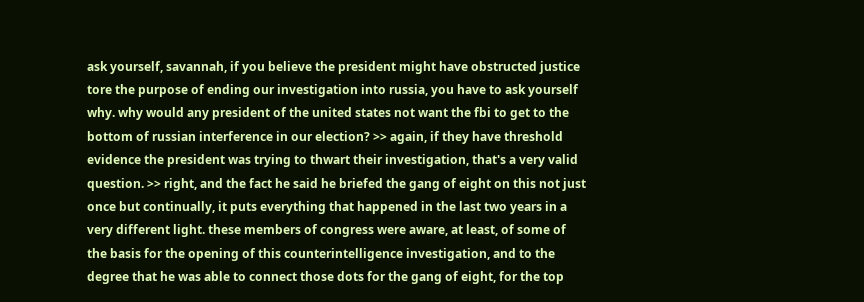ask yourself, savannah, if you believe the president might have obstructed justice tore the purpose of ending our investigation into russia, you have to ask yourself why. why would any president of the united states not want the fbi to get to the bottom of russian interference in our election? >> again, if they have threshold evidence the president was trying to thwart their investigation, that's a very valid question. >> right, and the fact he said he briefed the gang of eight on this not just once but continually, it puts everything that happened in the last two years in a very different light. these members of congress were aware, at least, of some of the basis for the opening of this counterintelligence investigation, and to the degree that he was able to connect those dots for the gang of eight, for the top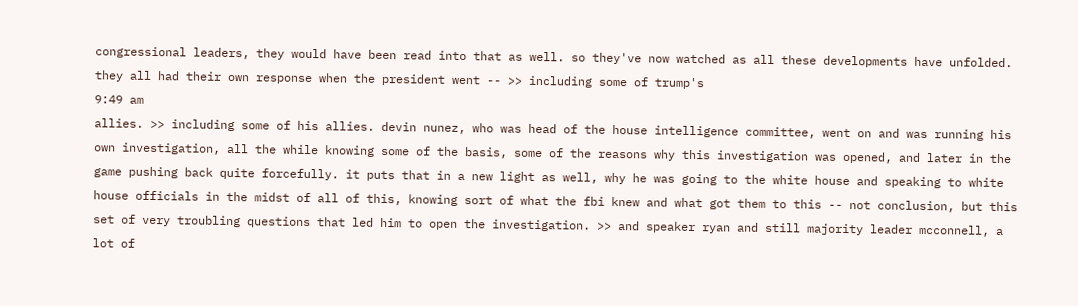congressional leaders, they would have been read into that as well. so they've now watched as all these developments have unfolded. they all had their own response when the president went -- >> including some of trump's
9:49 am
allies. >> including some of his allies. devin nunez, who was head of the house intelligence committee, went on and was running his own investigation, all the while knowing some of the basis, some of the reasons why this investigation was opened, and later in the game pushing back quite forcefully. it puts that in a new light as well, why he was going to the white house and speaking to white house officials in the midst of all of this, knowing sort of what the fbi knew and what got them to this -- not conclusion, but this set of very troubling questions that led him to open the investigation. >> and speaker ryan and still majority leader mcconnell, a lot of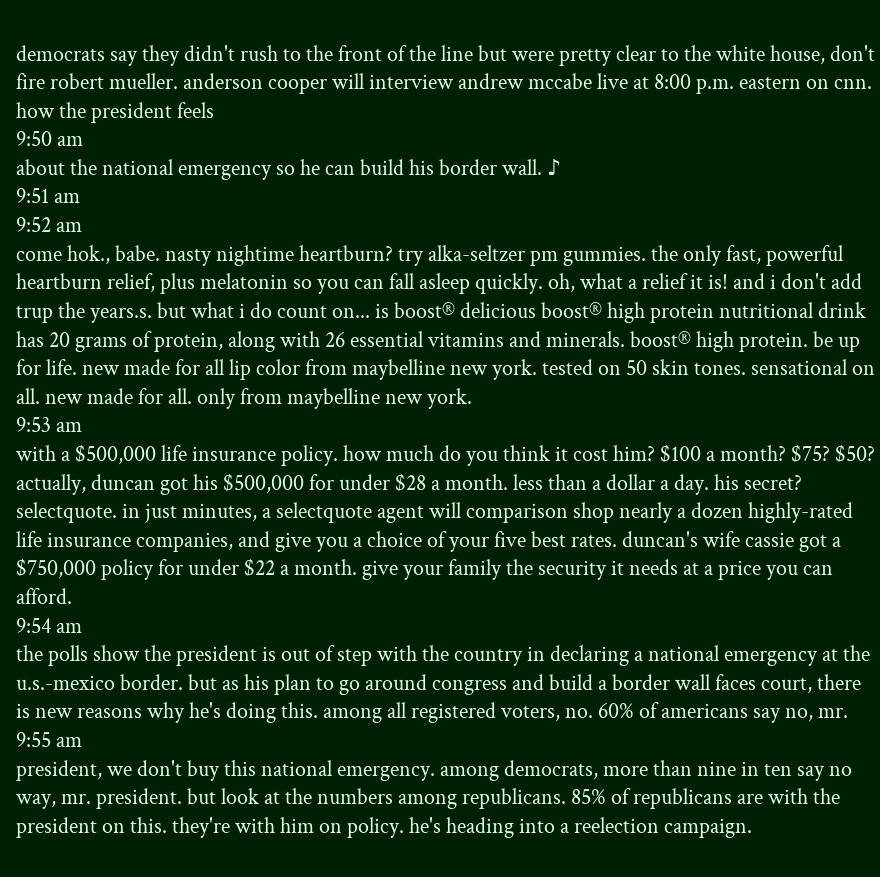democrats say they didn't rush to the front of the line but were pretty clear to the white house, don't fire robert mueller. anderson cooper will interview andrew mccabe live at 8:00 p.m. eastern on cnn. how the president feels
9:50 am
about the national emergency so he can build his border wall. ♪
9:51 am
9:52 am
come hok., babe. nasty nightime heartburn? try alka-seltzer pm gummies. the only fast, powerful heartburn relief, plus melatonin so you can fall asleep quickly. oh, what a relief it is! and i don't add trup the years.s. but what i do count on... is boost® delicious boost® high protein nutritional drink has 20 grams of protein, along with 26 essential vitamins and minerals. boost® high protein. be up for life. new made for all lip color from maybelline new york. tested on 50 skin tones. sensational on all. new made for all. only from maybelline new york.
9:53 am
with a $500,000 life insurance policy. how much do you think it cost him? $100 a month? $75? $50? actually, duncan got his $500,000 for under $28 a month. less than a dollar a day. his secret? selectquote. in just minutes, a selectquote agent will comparison shop nearly a dozen highly-rated life insurance companies, and give you a choice of your five best rates. duncan's wife cassie got a $750,000 policy for under $22 a month. give your family the security it needs at a price you can afford.
9:54 am
the polls show the president is out of step with the country in declaring a national emergency at the u.s.-mexico border. but as his plan to go around congress and build a border wall faces court, there is new reasons why he's doing this. among all registered voters, no. 60% of americans say no, mr.
9:55 am
president, we don't buy this national emergency. among democrats, more than nine in ten say no way, mr. president. but look at the numbers among republicans. 85% of republicans are with the president on this. they're with him on policy. he's heading into a reelection campaign.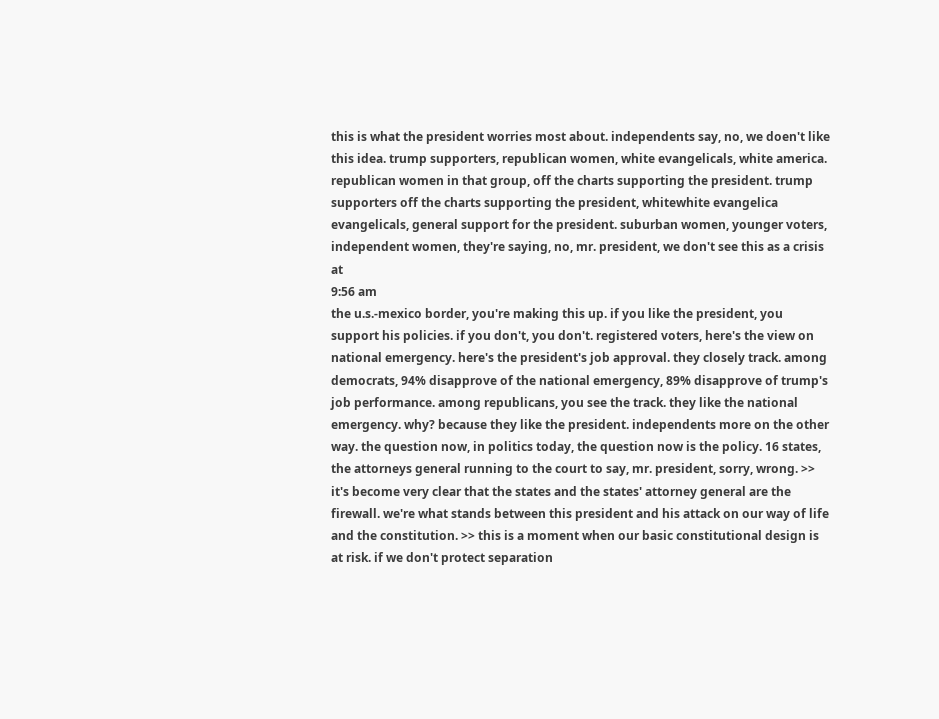this is what the president worries most about. independents say, no, we doen't like this idea. trump supporters, republican women, white evangelicals, white america. republican women in that group, off the charts supporting the president. trump supporters off the charts supporting the president, whitewhite evangelica evangelicals, general support for the president. suburban women, younger voters, independent women, they're saying, no, mr. president, we don't see this as a crisis at
9:56 am
the u.s.-mexico border, you're making this up. if you like the president, you support his policies. if you don't, you don't. registered voters, here's the view on national emergency. here's the president's job approval. they closely track. among democrats, 94% disapprove of the national emergency, 89% disapprove of trump's job performance. among republicans, you see the track. they like the national emergency. why? because they like the president. independents more on the other way. the question now, in politics today, the question now is the policy. 16 states, the attorneys general running to the court to say, mr. president, sorry, wrong. >> it's become very clear that the states and the states' attorney general are the firewall. we're what stands between this president and his attack on our way of life and the constitution. >> this is a moment when our basic constitutional design is at risk. if we don't protect separation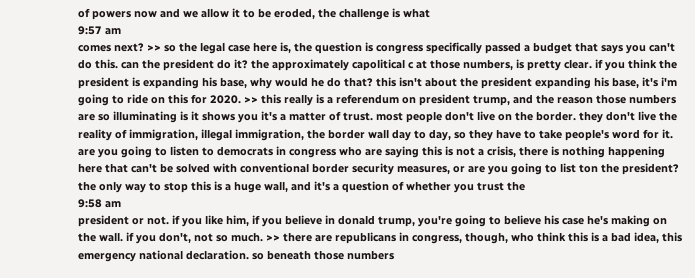of powers now and we allow it to be eroded, the challenge is what
9:57 am
comes next? >> so the legal case here is, the question is congress specifically passed a budget that says you can't do this. can the president do it? the approximately capolitical c at those numbers, is pretty clear. if you think the president is expanding his base, why would he do that? this isn't about the president expanding his base, it's i'm going to ride on this for 2020. >> this really is a referendum on president trump, and the reason those numbers are so illuminating is it shows you it's a matter of trust. most people don't live on the border. they don't live the reality of immigration, illegal immigration, the border wall day to day, so they have to take people's word for it. are you going to listen to democrats in congress who are saying this is not a crisis, there is nothing happening here that can't be solved with conventional border security measures, or are you going to list ton the president? the only way to stop this is a huge wall, and it's a question of whether you trust the
9:58 am
president or not. if you like him, if you believe in donald trump, you're going to believe his case he's making on the wall. if you don't, not so much. >> there are republicans in congress, though, who think this is a bad idea, this emergency national declaration. so beneath those numbers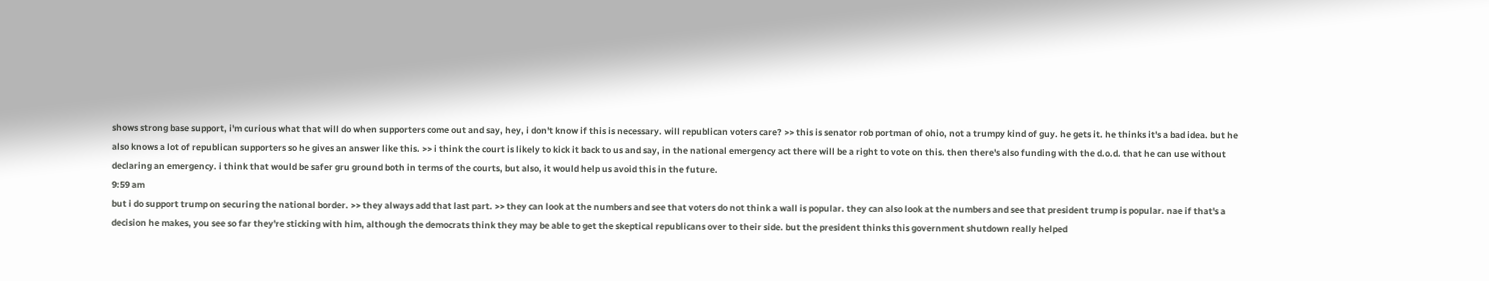shows strong base support, i'm curious what that will do when supporters come out and say, hey, i don't know if this is necessary. will republican voters care? >> this is senator rob portman of ohio, not a trumpy kind of guy. he gets it. he thinks it's a bad idea. but he also knows a lot of republican supporters so he gives an answer like this. >> i think the court is likely to kick it back to us and say, in the national emergency act there will be a right to vote on this. then there's also funding with the d.o.d. that he can use without declaring an emergency. i think that would be safer gru ground both in terms of the courts, but also, it would help us avoid this in the future.
9:59 am
but i do support trump on securing the national border. >> they always add that last part. >> they can look at the numbers and see that voters do not think a wall is popular. they can also look at the numbers and see that president trump is popular. nae if that's a decision he makes, you see so far they're sticking with him, although the democrats think they may be able to get the skeptical republicans over to their side. but the president thinks this government shutdown really helped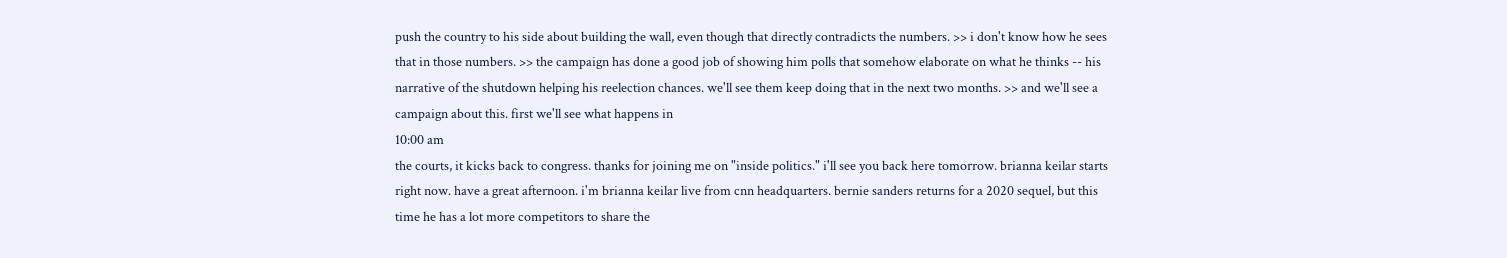push the country to his side about building the wall, even though that directly contradicts the numbers. >> i don't know how he sees that in those numbers. >> the campaign has done a good job of showing him polls that somehow elaborate on what he thinks -- his narrative of the shutdown helping his reelection chances. we'll see them keep doing that in the next two months. >> and we'll see a campaign about this. first we'll see what happens in
10:00 am
the courts, it kicks back to congress. thanks for joining me on "inside politics." i'll see you back here tomorrow. brianna keilar starts right now. have a great afternoon. i'm brianna keilar live from cnn headquarters. bernie sanders returns for a 2020 sequel, but this time he has a lot more competitors to share the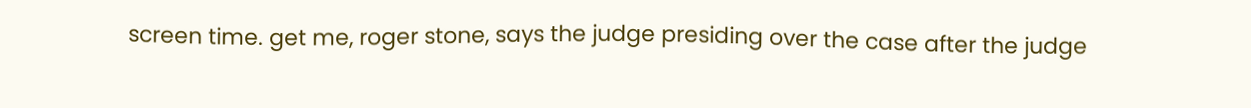screen time. get me, roger stone, says the judge presiding over the case after the judge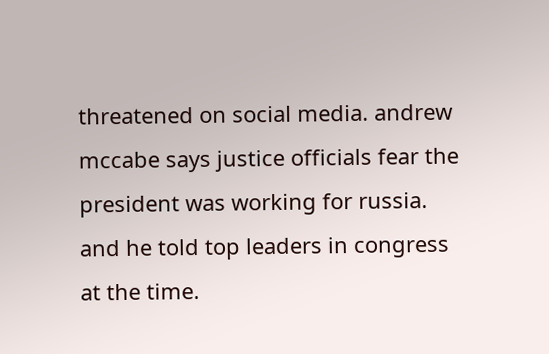threatened on social media. andrew mccabe says justice officials fear the president was working for russia. and he told top leaders in congress at the time.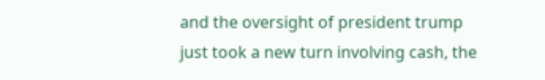and the oversight of president trump just took a new turn involving cash, the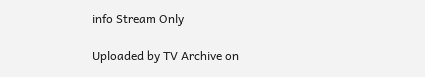info Stream Only

Uploaded by TV Archive on